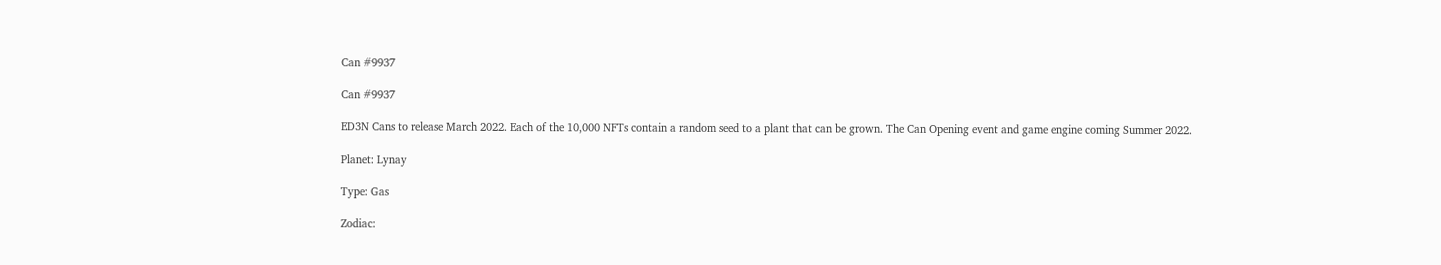Can #9937

Can #9937

ED3N Cans to release March 2022. Each of the 10,000 NFTs contain a random seed to a plant that can be grown. The Can Opening event and game engine coming Summer 2022.

Planet: Lynay

Type: Gas

Zodiac: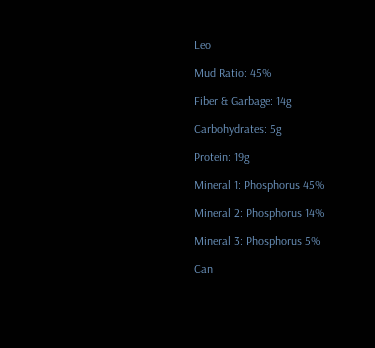Leo

Mud Ratio: 45%

Fiber & Garbage: 14g

Carbohydrates: 5g

Protein: 19g

Mineral 1: Phosphorus 45%

Mineral 2: Phosphorus 14%

Mineral 3: Phosphorus 5%

Can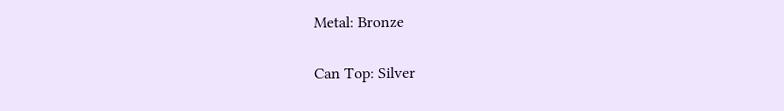Metal: Bronze

Can Top: Silver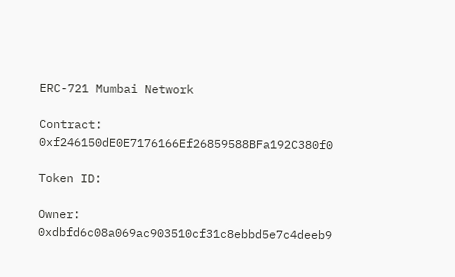ERC-721 Mumbai Network

Contract: 0xf246150dE0E7176166Ef26859588BFa192C380f0

Token ID:

Owner: 0xdbfd6c08a069ac903510cf31c8ebbd5e7c4deeb9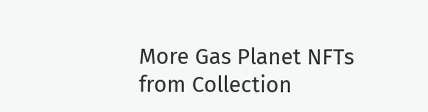More Gas Planet NFTs from Collection